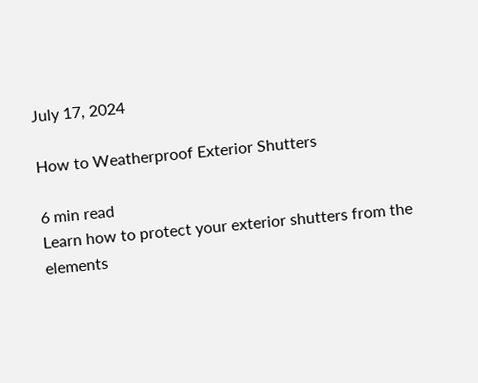July 17, 2024

How to Weatherproof Exterior Shutters

6 min read
Learn how to protect your exterior shutters from the elements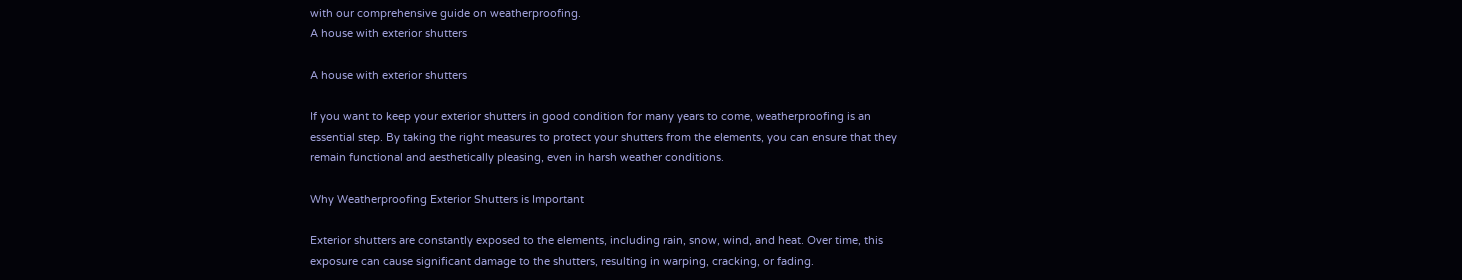with our comprehensive guide on weatherproofing.
A house with exterior shutters

A house with exterior shutters

If you want to keep your exterior shutters in good condition for many years to come, weatherproofing is an essential step. By taking the right measures to protect your shutters from the elements, you can ensure that they remain functional and aesthetically pleasing, even in harsh weather conditions.

Why Weatherproofing Exterior Shutters is Important

Exterior shutters are constantly exposed to the elements, including rain, snow, wind, and heat. Over time, this exposure can cause significant damage to the shutters, resulting in warping, cracking, or fading.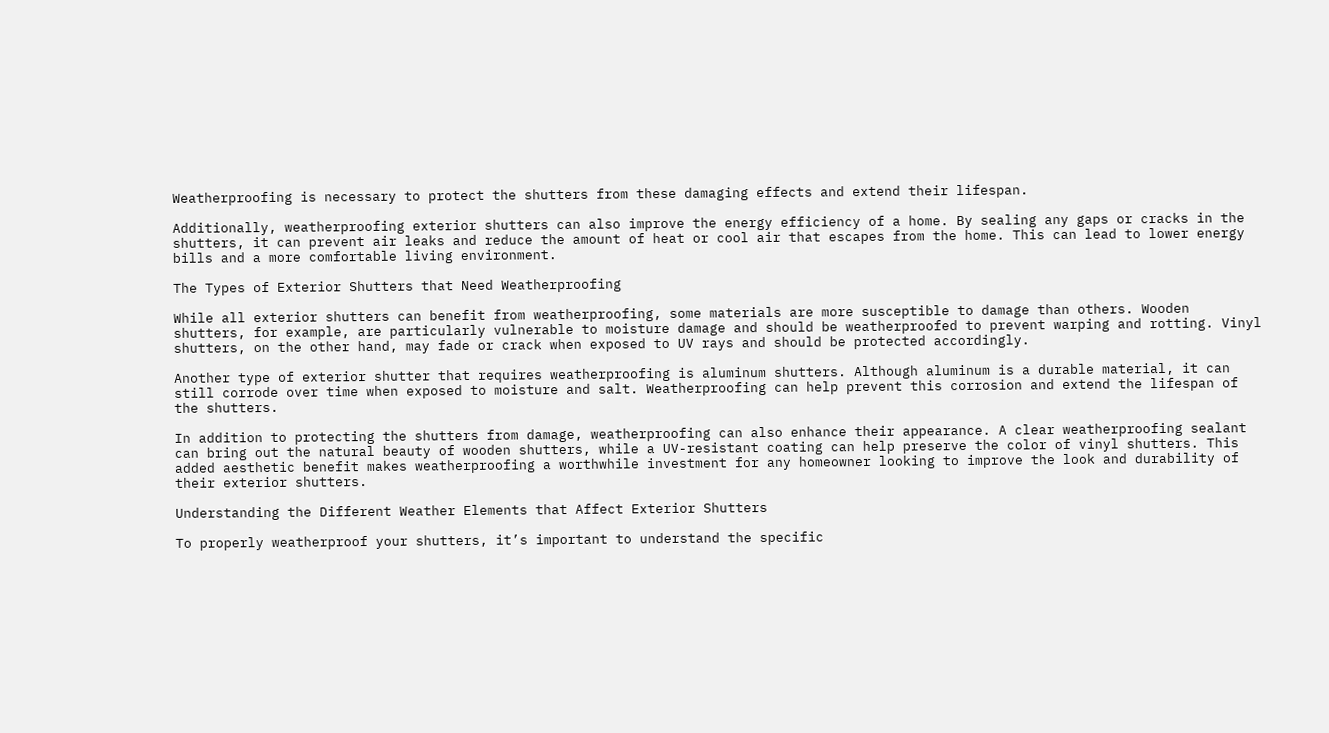Weatherproofing is necessary to protect the shutters from these damaging effects and extend their lifespan.

Additionally, weatherproofing exterior shutters can also improve the energy efficiency of a home. By sealing any gaps or cracks in the shutters, it can prevent air leaks and reduce the amount of heat or cool air that escapes from the home. This can lead to lower energy bills and a more comfortable living environment.

The Types of Exterior Shutters that Need Weatherproofing

While all exterior shutters can benefit from weatherproofing, some materials are more susceptible to damage than others. Wooden shutters, for example, are particularly vulnerable to moisture damage and should be weatherproofed to prevent warping and rotting. Vinyl shutters, on the other hand, may fade or crack when exposed to UV rays and should be protected accordingly.

Another type of exterior shutter that requires weatherproofing is aluminum shutters. Although aluminum is a durable material, it can still corrode over time when exposed to moisture and salt. Weatherproofing can help prevent this corrosion and extend the lifespan of the shutters.

In addition to protecting the shutters from damage, weatherproofing can also enhance their appearance. A clear weatherproofing sealant can bring out the natural beauty of wooden shutters, while a UV-resistant coating can help preserve the color of vinyl shutters. This added aesthetic benefit makes weatherproofing a worthwhile investment for any homeowner looking to improve the look and durability of their exterior shutters.

Understanding the Different Weather Elements that Affect Exterior Shutters

To properly weatherproof your shutters, it’s important to understand the specific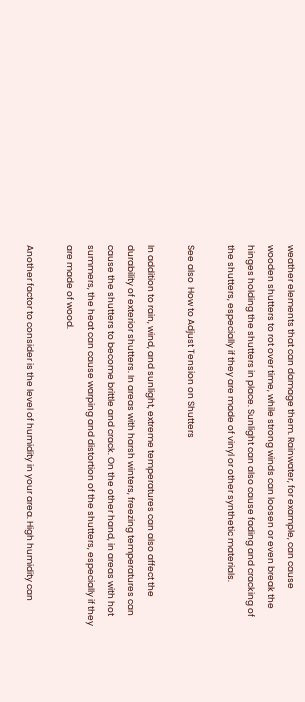weather elements that can damage them. Rainwater, for example, can cause wooden shutters to rot over time, while strong winds can loosen or even break the hinges holding the shutters in place. Sunlight can also cause fading and cracking of the shutters, especially if they are made of vinyl or other synthetic materials.

See also  How to Adjust Tension on Shutters

In addition to rain, wind, and sunlight, extreme temperatures can also affect the durability of exterior shutters. In areas with harsh winters, freezing temperatures can cause the shutters to become brittle and crack. On the other hand, in areas with hot summers, the heat can cause warping and distortion of the shutters, especially if they are made of wood.

Another factor to consider is the level of humidity in your area. High humidity can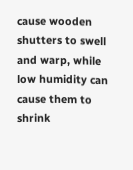cause wooden shutters to swell and warp, while low humidity can cause them to shrink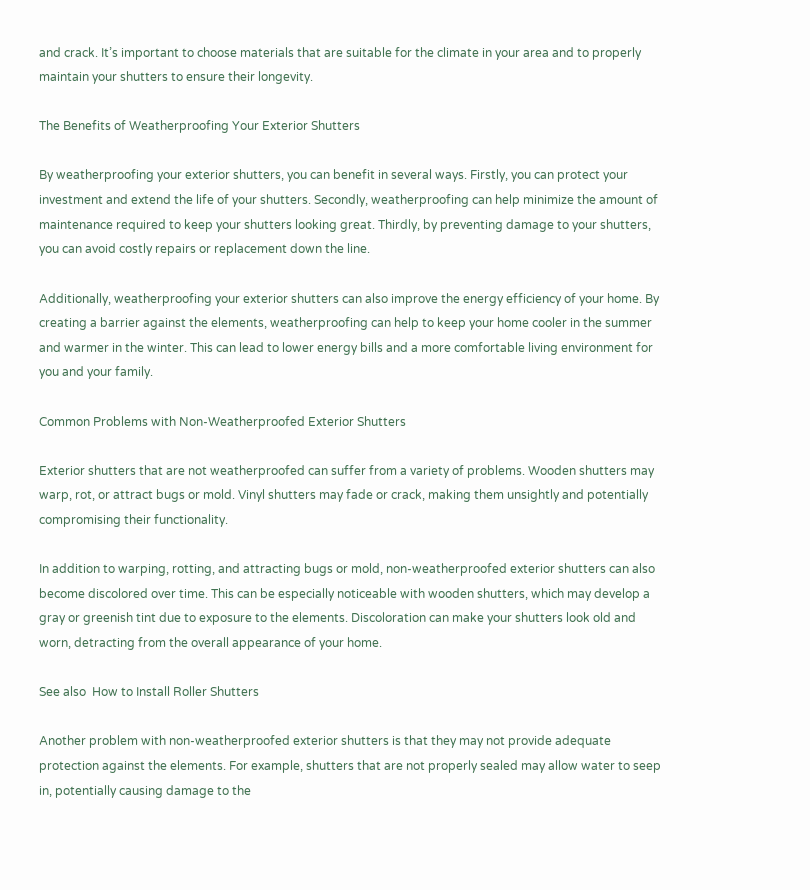and crack. It’s important to choose materials that are suitable for the climate in your area and to properly maintain your shutters to ensure their longevity.

The Benefits of Weatherproofing Your Exterior Shutters

By weatherproofing your exterior shutters, you can benefit in several ways. Firstly, you can protect your investment and extend the life of your shutters. Secondly, weatherproofing can help minimize the amount of maintenance required to keep your shutters looking great. Thirdly, by preventing damage to your shutters, you can avoid costly repairs or replacement down the line.

Additionally, weatherproofing your exterior shutters can also improve the energy efficiency of your home. By creating a barrier against the elements, weatherproofing can help to keep your home cooler in the summer and warmer in the winter. This can lead to lower energy bills and a more comfortable living environment for you and your family.

Common Problems with Non-Weatherproofed Exterior Shutters

Exterior shutters that are not weatherproofed can suffer from a variety of problems. Wooden shutters may warp, rot, or attract bugs or mold. Vinyl shutters may fade or crack, making them unsightly and potentially compromising their functionality.

In addition to warping, rotting, and attracting bugs or mold, non-weatherproofed exterior shutters can also become discolored over time. This can be especially noticeable with wooden shutters, which may develop a gray or greenish tint due to exposure to the elements. Discoloration can make your shutters look old and worn, detracting from the overall appearance of your home.

See also  How to Install Roller Shutters

Another problem with non-weatherproofed exterior shutters is that they may not provide adequate protection against the elements. For example, shutters that are not properly sealed may allow water to seep in, potentially causing damage to the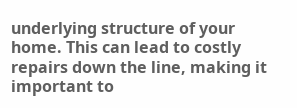underlying structure of your home. This can lead to costly repairs down the line, making it important to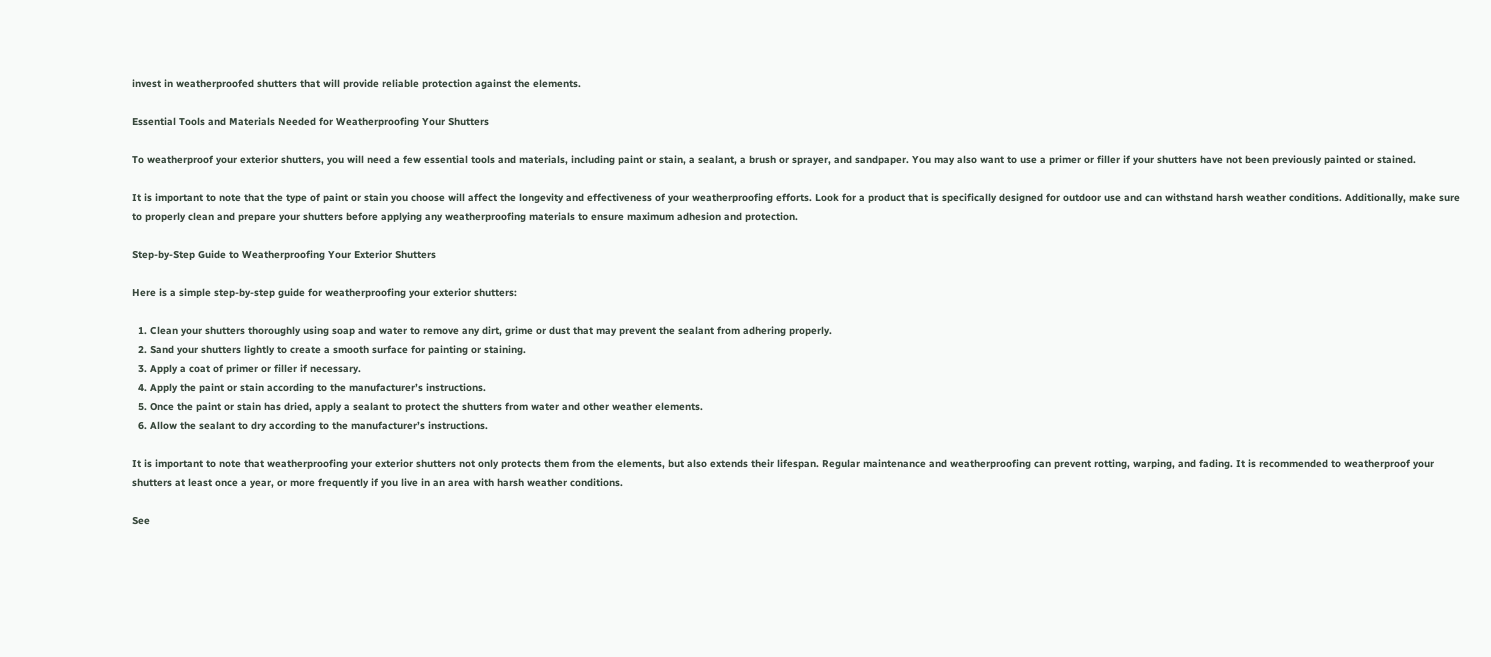invest in weatherproofed shutters that will provide reliable protection against the elements.

Essential Tools and Materials Needed for Weatherproofing Your Shutters

To weatherproof your exterior shutters, you will need a few essential tools and materials, including paint or stain, a sealant, a brush or sprayer, and sandpaper. You may also want to use a primer or filler if your shutters have not been previously painted or stained.

It is important to note that the type of paint or stain you choose will affect the longevity and effectiveness of your weatherproofing efforts. Look for a product that is specifically designed for outdoor use and can withstand harsh weather conditions. Additionally, make sure to properly clean and prepare your shutters before applying any weatherproofing materials to ensure maximum adhesion and protection.

Step-by-Step Guide to Weatherproofing Your Exterior Shutters

Here is a simple step-by-step guide for weatherproofing your exterior shutters:

  1. Clean your shutters thoroughly using soap and water to remove any dirt, grime or dust that may prevent the sealant from adhering properly.
  2. Sand your shutters lightly to create a smooth surface for painting or staining.
  3. Apply a coat of primer or filler if necessary.
  4. Apply the paint or stain according to the manufacturer’s instructions.
  5. Once the paint or stain has dried, apply a sealant to protect the shutters from water and other weather elements.
  6. Allow the sealant to dry according to the manufacturer’s instructions.

It is important to note that weatherproofing your exterior shutters not only protects them from the elements, but also extends their lifespan. Regular maintenance and weatherproofing can prevent rotting, warping, and fading. It is recommended to weatherproof your shutters at least once a year, or more frequently if you live in an area with harsh weather conditions.

See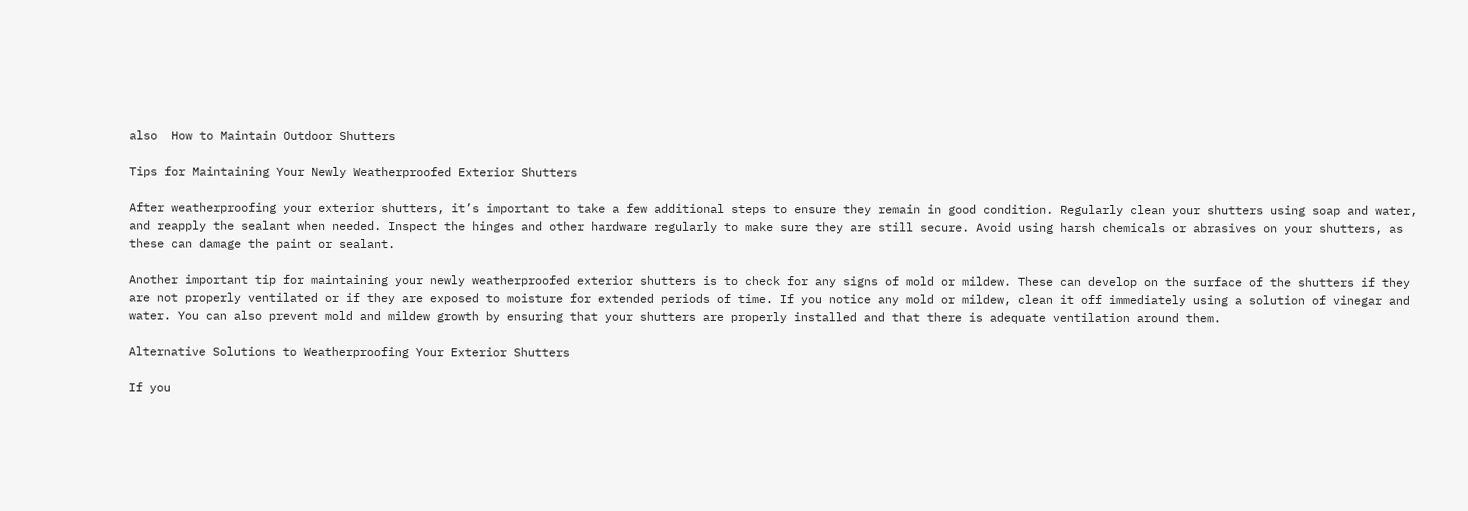also  How to Maintain Outdoor Shutters

Tips for Maintaining Your Newly Weatherproofed Exterior Shutters

After weatherproofing your exterior shutters, it’s important to take a few additional steps to ensure they remain in good condition. Regularly clean your shutters using soap and water, and reapply the sealant when needed. Inspect the hinges and other hardware regularly to make sure they are still secure. Avoid using harsh chemicals or abrasives on your shutters, as these can damage the paint or sealant.

Another important tip for maintaining your newly weatherproofed exterior shutters is to check for any signs of mold or mildew. These can develop on the surface of the shutters if they are not properly ventilated or if they are exposed to moisture for extended periods of time. If you notice any mold or mildew, clean it off immediately using a solution of vinegar and water. You can also prevent mold and mildew growth by ensuring that your shutters are properly installed and that there is adequate ventilation around them.

Alternative Solutions to Weatherproofing Your Exterior Shutters

If you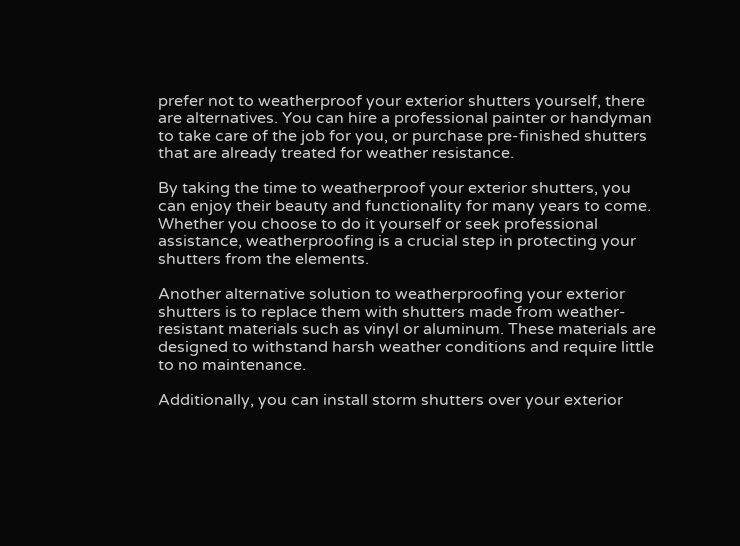prefer not to weatherproof your exterior shutters yourself, there are alternatives. You can hire a professional painter or handyman to take care of the job for you, or purchase pre-finished shutters that are already treated for weather resistance.

By taking the time to weatherproof your exterior shutters, you can enjoy their beauty and functionality for many years to come. Whether you choose to do it yourself or seek professional assistance, weatherproofing is a crucial step in protecting your shutters from the elements.

Another alternative solution to weatherproofing your exterior shutters is to replace them with shutters made from weather-resistant materials such as vinyl or aluminum. These materials are designed to withstand harsh weather conditions and require little to no maintenance.

Additionally, you can install storm shutters over your exterior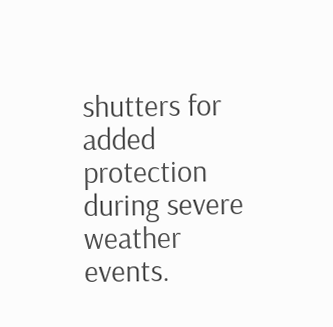shutters for added protection during severe weather events.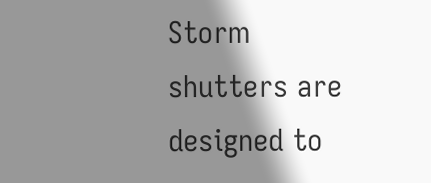Storm shutters are designed to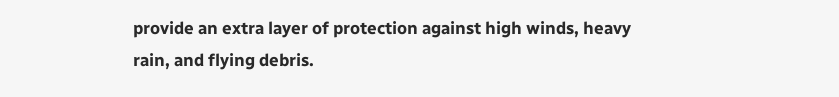provide an extra layer of protection against high winds, heavy rain, and flying debris.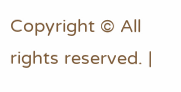Copyright © All rights reserved. |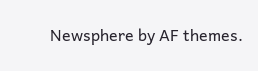Newsphere by AF themes.